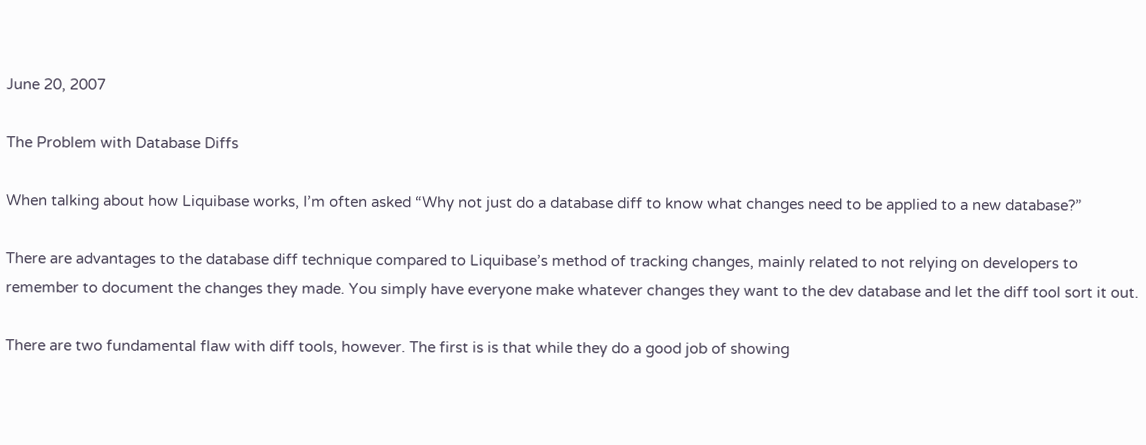June 20, 2007

The Problem with Database Diffs

When talking about how Liquibase works, I’m often asked “Why not just do a database diff to know what changes need to be applied to a new database?”

There are advantages to the database diff technique compared to Liquibase’s method of tracking changes, mainly related to not relying on developers to remember to document the changes they made. You simply have everyone make whatever changes they want to the dev database and let the diff tool sort it out.

There are two fundamental flaw with diff tools, however. The first is is that while they do a good job of showing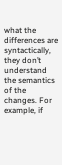what the differences are syntactically, they don’t understand the semantics of the changes. For example, if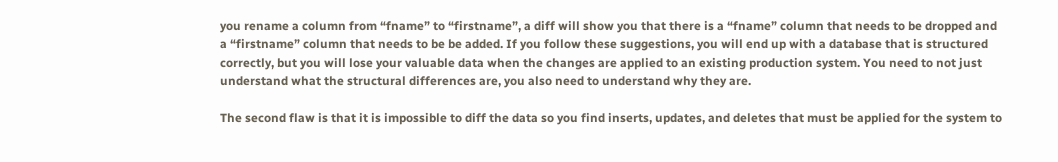you rename a column from “fname” to “firstname”, a diff will show you that there is a “fname” column that needs to be dropped and a “firstname” column that needs to be be added. If you follow these suggestions, you will end up with a database that is structured correctly, but you will lose your valuable data when the changes are applied to an existing production system. You need to not just understand what the structural differences are, you also need to understand why they are.

The second flaw is that it is impossible to diff the data so you find inserts, updates, and deletes that must be applied for the system to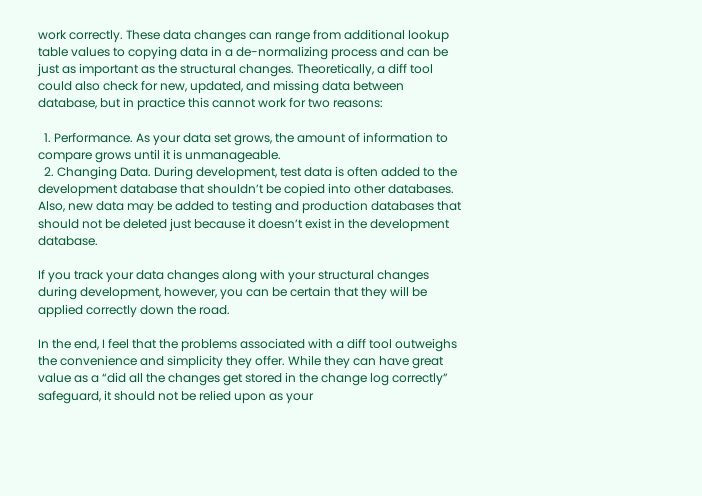work correctly. These data changes can range from additional lookup table values to copying data in a de-normalizing process and can be just as important as the structural changes. Theoretically, a diff tool could also check for new, updated, and missing data between database, but in practice this cannot work for two reasons:

  1. Performance. As your data set grows, the amount of information to compare grows until it is unmanageable.
  2. Changing Data. During development, test data is often added to the development database that shouldn’t be copied into other databases. Also, new data may be added to testing and production databases that should not be deleted just because it doesn’t exist in the development database.

If you track your data changes along with your structural changes during development, however, you can be certain that they will be applied correctly down the road.

In the end, I feel that the problems associated with a diff tool outweighs the convenience and simplicity they offer. While they can have great value as a “did all the changes get stored in the change log correctly” safeguard, it should not be relied upon as your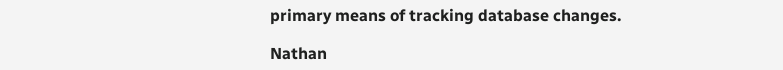primary means of tracking database changes.

Nathan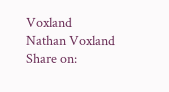Voxland
Nathan Voxland
Share on: